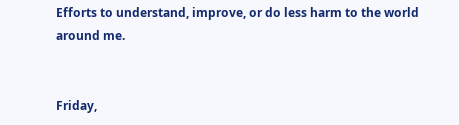Efforts to understand, improve, or do less harm to the world around me.


Friday,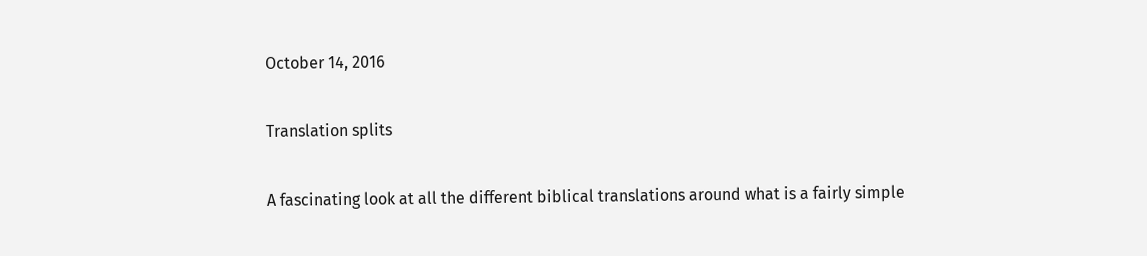October 14, 2016

Translation splits

A fascinating look at all the different biblical translations around what is a fairly simple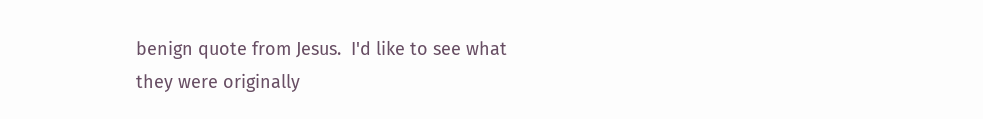benign quote from Jesus.  I'd like to see what they were originally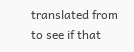translated from to see if that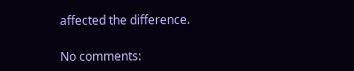affected the difference.

No comments: